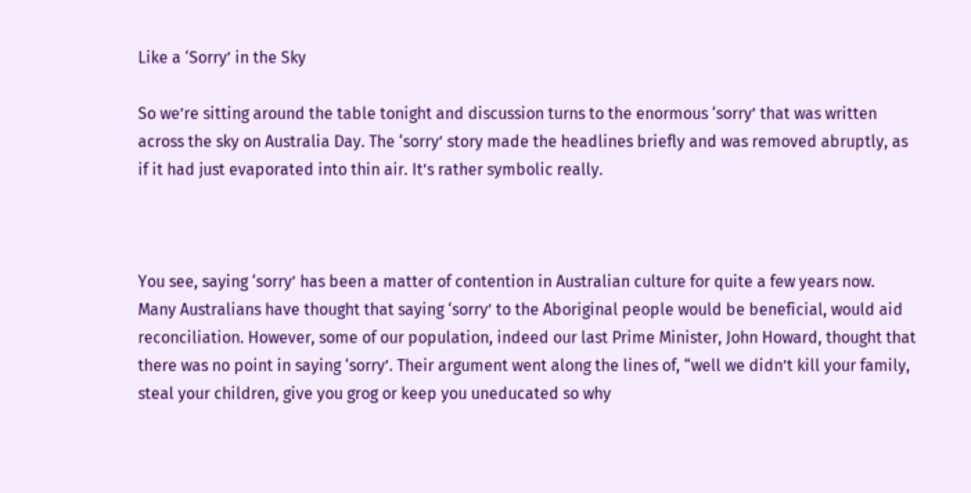Like a ‘Sorry’ in the Sky

So we’re sitting around the table tonight and discussion turns to the enormous ‘sorry’ that was written across the sky on Australia Day. The ‘sorry’ story made the headlines briefly and was removed abruptly, as if it had just evaporated into thin air. It’s rather symbolic really.



You see, saying ‘sorry’ has been a matter of contention in Australian culture for quite a few years now.  Many Australians have thought that saying ‘sorry’ to the Aboriginal people would be beneficial, would aid reconciliation. However, some of our population, indeed our last Prime Minister, John Howard, thought that there was no point in saying ‘sorry’. Their argument went along the lines of, “well we didn’t kill your family, steal your children, give you grog or keep you uneducated so why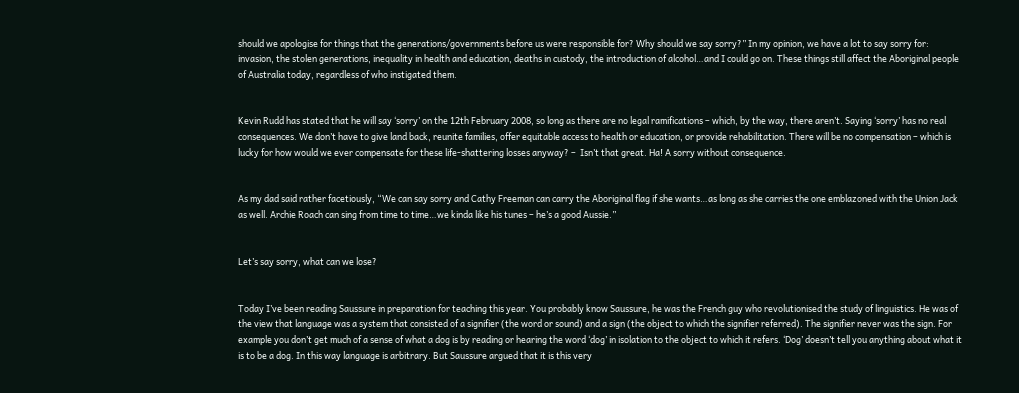should we apologise for things that the generations/governments before us were responsible for? Why should we say sorry?” In my opinion, we have a lot to say sorry for: invasion, the stolen generations, inequality in health and education, deaths in custody, the introduction of alcohol…and I could go on. These things still affect the Aboriginal people of Australia today, regardless of who instigated them.


Kevin Rudd has stated that he will say ‘sorry’ on the 12th February 2008, so long as there are no legal ramifications – which, by the way, there aren’t. Saying ‘sorry’ has no real consequences. We don’t have to give land back, reunite families, offer equitable access to health or education, or provide rehabilitation. There will be no compensation – which is lucky for how would we ever compensate for these life-shattering losses anyway? –  Isn’t that great. Ha! A sorry without consequence.


As my dad said rather facetiously, “We can say sorry and Cathy Freeman can carry the Aboriginal flag if she wants…as long as she carries the one emblazoned with the Union Jack as well. Archie Roach can sing from time to time…we kinda like his tunes – he’s a good Aussie.”


Let’s say sorry, what can we lose?


Today I’ve been reading Saussure in preparation for teaching this year. You probably know Saussure, he was the French guy who revolutionised the study of linguistics. He was of the view that language was a system that consisted of a signifier (the word or sound) and a sign (the object to which the signifier referred). The signifier never was the sign. For example you don’t get much of a sense of what a dog is by reading or hearing the word ‘dog’ in isolation to the object to which it refers. ‘Dog’ doesn’t tell you anything about what it is to be a dog. In this way language is arbitrary. But Saussure argued that it is this very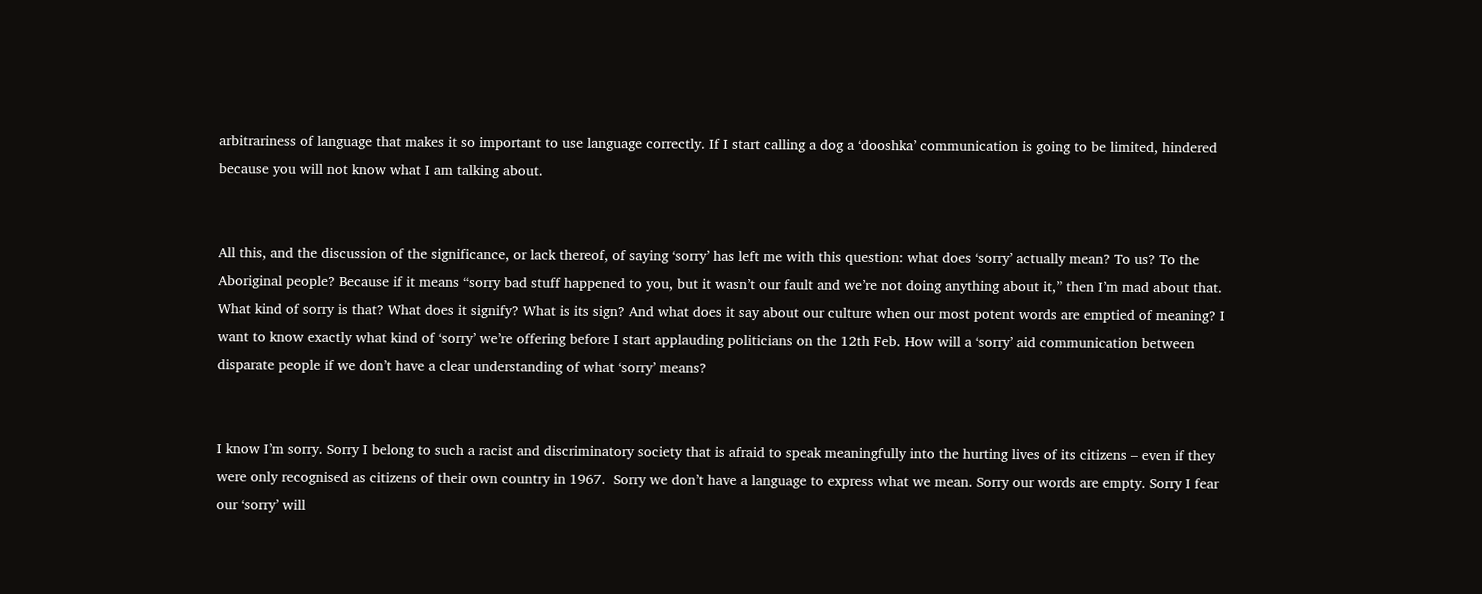arbitrariness of language that makes it so important to use language correctly. If I start calling a dog a ‘dooshka’ communication is going to be limited, hindered because you will not know what I am talking about.


All this, and the discussion of the significance, or lack thereof, of saying ‘sorry’ has left me with this question: what does ‘sorry’ actually mean? To us? To the Aboriginal people? Because if it means “sorry bad stuff happened to you, but it wasn’t our fault and we’re not doing anything about it,” then I’m mad about that. What kind of sorry is that? What does it signify? What is its sign? And what does it say about our culture when our most potent words are emptied of meaning? I want to know exactly what kind of ‘sorry’ we’re offering before I start applauding politicians on the 12th Feb. How will a ‘sorry’ aid communication between disparate people if we don’t have a clear understanding of what ‘sorry’ means?


I know I’m sorry. Sorry I belong to such a racist and discriminatory society that is afraid to speak meaningfully into the hurting lives of its citizens – even if they were only recognised as citizens of their own country in 1967.  Sorry we don’t have a language to express what we mean. Sorry our words are empty. Sorry I fear our ‘sorry’ will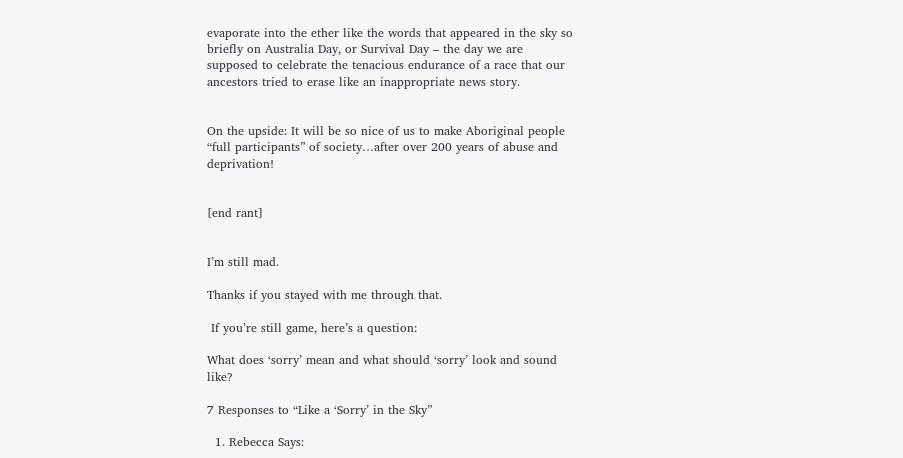evaporate into the ether like the words that appeared in the sky so briefly on Australia Day, or Survival Day – the day we are supposed to celebrate the tenacious endurance of a race that our ancestors tried to erase like an inappropriate news story.


On the upside: It will be so nice of us to make Aboriginal people “full participants” of society…after over 200 years of abuse and deprivation!


[end rant]


I’m still mad.

Thanks if you stayed with me through that.

 If you’re still game, here’s a question:

What does ‘sorry’ mean and what should ‘sorry’ look and sound like?

7 Responses to “Like a ‘Sorry’ in the Sky”

  1. Rebecca Says: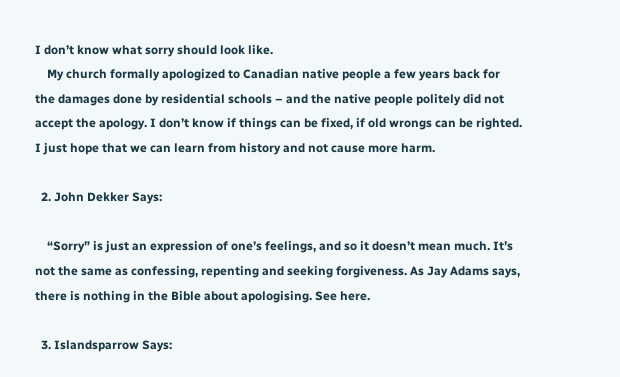I don’t know what sorry should look like.
    My church formally apologized to Canadian native people a few years back for the damages done by residential schools – and the native people politely did not accept the apology. I don’t know if things can be fixed, if old wrongs can be righted. I just hope that we can learn from history and not cause more harm.

  2. John Dekker Says:

    “Sorry” is just an expression of one’s feelings, and so it doesn’t mean much. It’s not the same as confessing, repenting and seeking forgiveness. As Jay Adams says, there is nothing in the Bible about apologising. See here.

  3. Islandsparrow Says: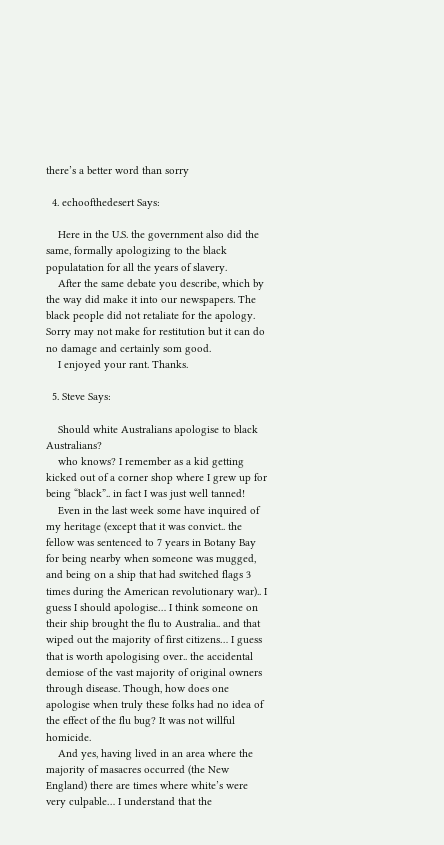there’s a better word than sorry

  4. echoofthedesert Says:

    Here in the U.S. the government also did the same, formally apologizing to the black populatation for all the years of slavery.
    After the same debate you describe, which by the way did make it into our newspapers. The black people did not retaliate for the apology. Sorry may not make for restitution but it can do no damage and certainly som good.
    I enjoyed your rant. Thanks.

  5. Steve Says:

    Should white Australians apologise to black Australians?
    who knows? I remember as a kid getting kicked out of a corner shop where I grew up for being “black”.. in fact I was just well tanned!
    Even in the last week some have inquired of my heritage (except that it was convict.. the fellow was sentenced to 7 years in Botany Bay for being nearby when someone was mugged, and being on a ship that had switched flags 3 times during the American revolutionary war).. I guess I should apologise… I think someone on their ship brought the flu to Australia.. and that wiped out the majority of first citizens… I guess that is worth apologising over.. the accidental demiose of the vast majority of original owners through disease. Though, how does one apologise when truly these folks had no idea of the effect of the flu bug? It was not willful homicide.
    And yes, having lived in an area where the majority of masacres occurred (the New England) there are times where white’s were very culpable… I understand that the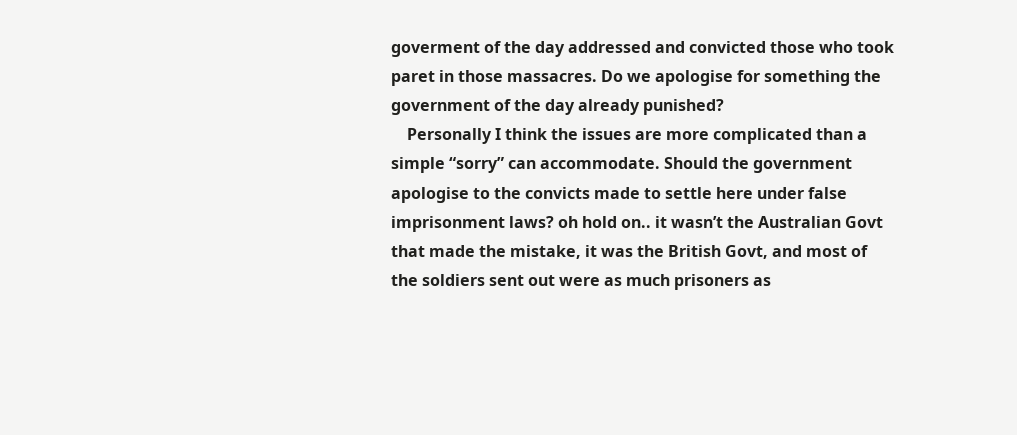goverment of the day addressed and convicted those who took paret in those massacres. Do we apologise for something the government of the day already punished?
    Personally I think the issues are more complicated than a simple “sorry” can accommodate. Should the government apologise to the convicts made to settle here under false imprisonment laws? oh hold on.. it wasn’t the Australian Govt that made the mistake, it was the British Govt, and most of the soldiers sent out were as much prisoners as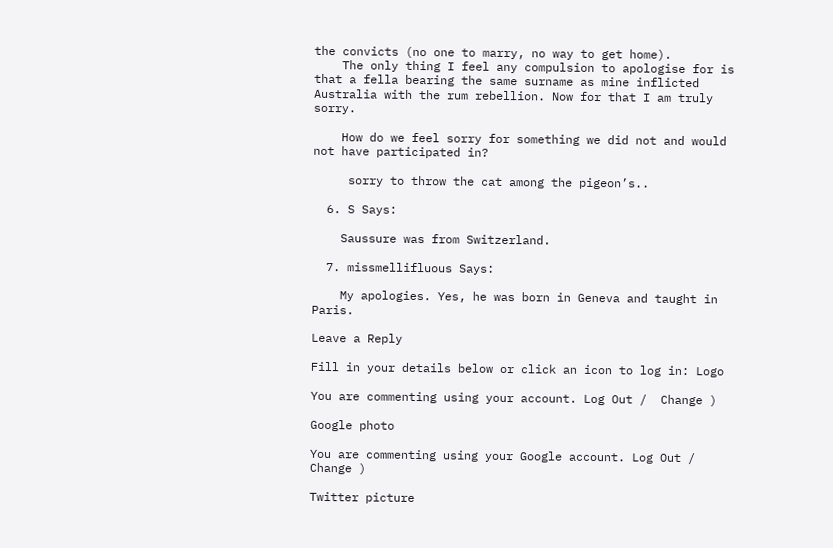the convicts (no one to marry, no way to get home).
    The only thing I feel any compulsion to apologise for is that a fella bearing the same surname as mine inflicted Australia with the rum rebellion. Now for that I am truly sorry.

    How do we feel sorry for something we did not and would not have participated in?

     sorry to throw the cat among the pigeon’s..

  6. S Says:

    Saussure was from Switzerland.

  7. missmellifluous Says:

    My apologies. Yes, he was born in Geneva and taught in Paris.

Leave a Reply

Fill in your details below or click an icon to log in: Logo

You are commenting using your account. Log Out /  Change )

Google photo

You are commenting using your Google account. Log Out /  Change )

Twitter picture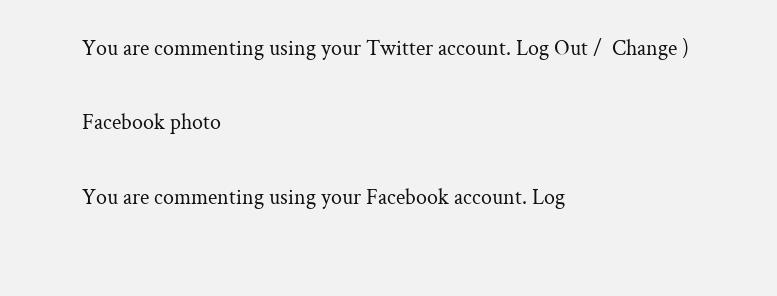You are commenting using your Twitter account. Log Out /  Change )

Facebook photo

You are commenting using your Facebook account. Log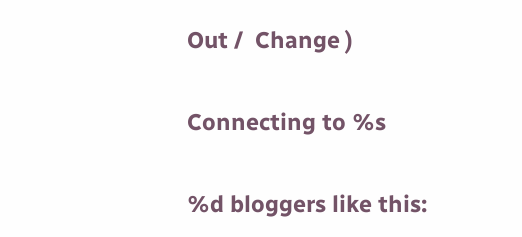Out /  Change )

Connecting to %s

%d bloggers like this: